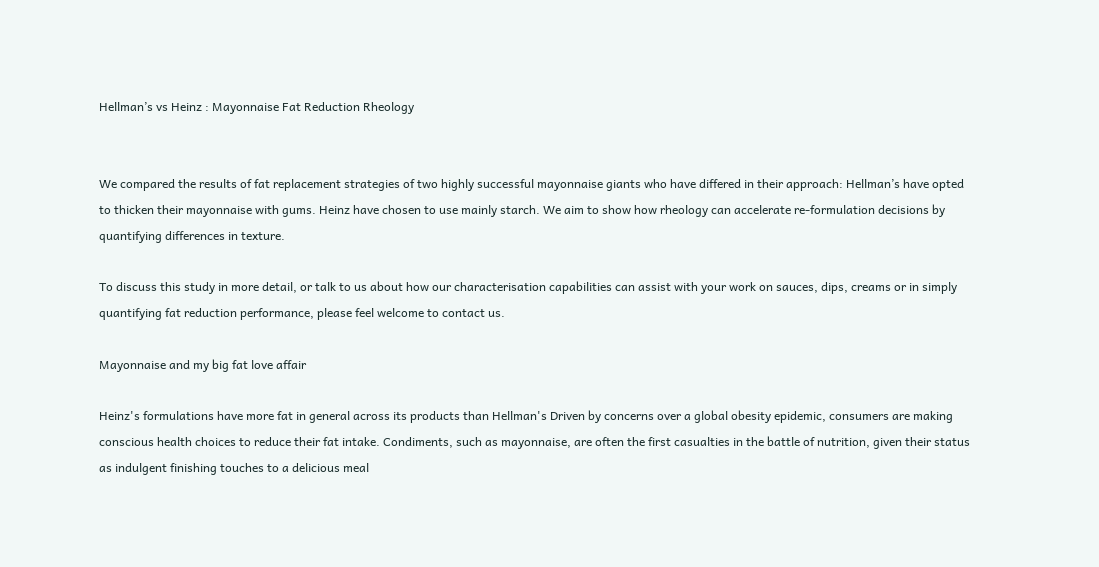Hellman’s vs Heinz : Mayonnaise Fat Reduction Rheology


We compared the results of fat replacement strategies of two highly successful mayonnaise giants who have differed in their approach: Hellman’s have opted to thicken their mayonnaise with gums. Heinz have chosen to use mainly starch. We aim to show how rheology can accelerate re-formulation decisions by quantifying differences in texture.

To discuss this study in more detail, or talk to us about how our characterisation capabilities can assist with your work on sauces, dips, creams or in simply quantifying fat reduction performance, please feel welcome to contact us.

Mayonnaise and my big fat love affair

Heinz's formulations have more fat in general across its products than Hellman's Driven by concerns over a global obesity epidemic, consumers are making conscious health choices to reduce their fat intake. Condiments, such as mayonnaise, are often the first casualties in the battle of nutrition, given their status as indulgent finishing touches to a delicious meal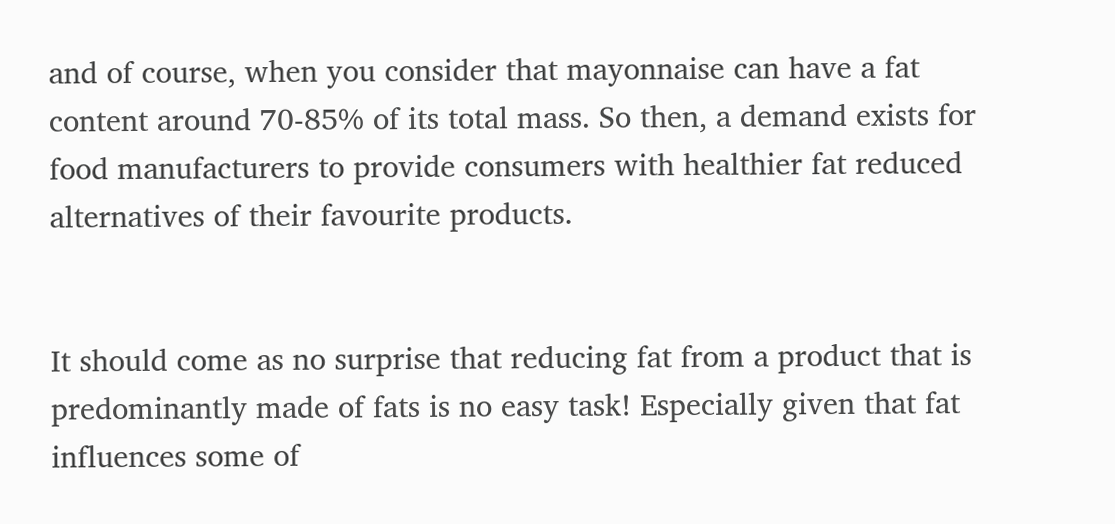and of course, when you consider that mayonnaise can have a fat content around 70-85% of its total mass. So then, a demand exists for food manufacturers to provide consumers with healthier fat reduced alternatives of their favourite products.


It should come as no surprise that reducing fat from a product that is predominantly made of fats is no easy task! Especially given that fat influences some of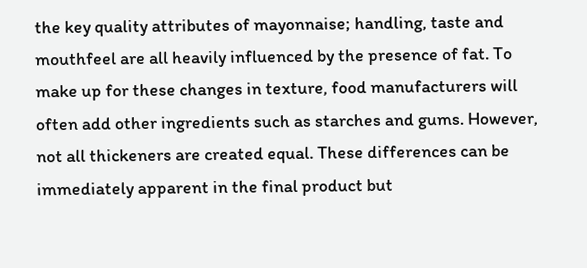the key quality attributes of mayonnaise; handling, taste and mouthfeel are all heavily influenced by the presence of fat. To make up for these changes in texture, food manufacturers will often add other ingredients such as starches and gums. However, not all thickeners are created equal. These differences can be immediately apparent in the final product but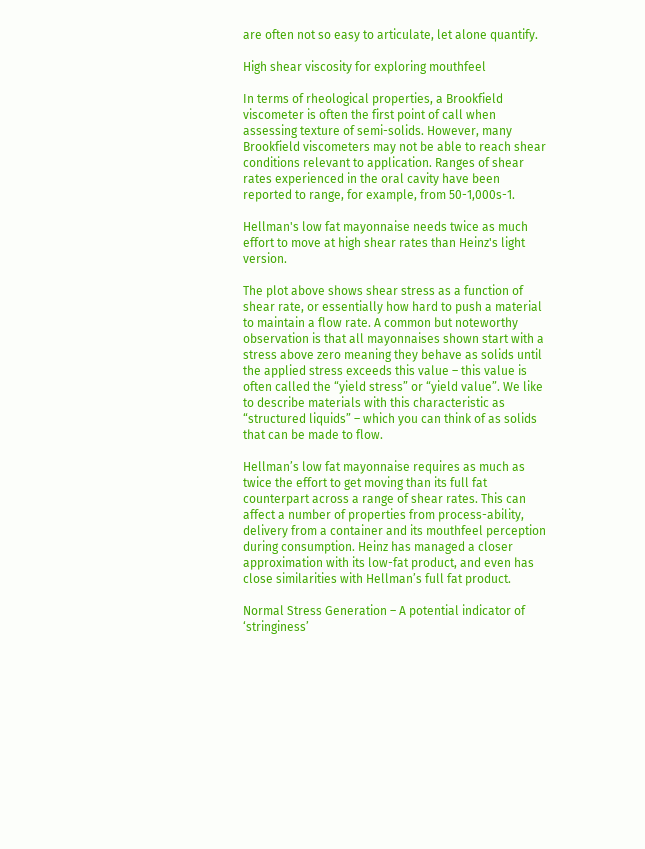are often not so easy to articulate, let alone quantify.

High shear viscosity for exploring mouthfeel

In terms of rheological properties, a Brookfield viscometer is often the first point of call when assessing texture of semi-solids. However, many Brookfield viscometers may not be able to reach shear conditions relevant to application. Ranges of shear rates experienced in the oral cavity have been reported to range, for example, from 50-1,000s-1.

Hellman's low fat mayonnaise needs twice as much effort to move at high shear rates than Heinz's light version.

The plot above shows shear stress as a function of shear rate, or essentially how hard to push a material to maintain a flow rate. A common but noteworthy observation is that all mayonnaises shown start with a stress above zero meaning they behave as solids until the applied stress exceeds this value – this value is often called the “yield stress” or “yield value”. We like to describe materials with this characteristic as “structured liquids” – which you can think of as solids that can be made to flow.

Hellman’s low fat mayonnaise requires as much as twice the effort to get moving than its full fat counterpart across a range of shear rates. This can affect a number of properties from process-ability, delivery from a container and its mouthfeel perception during consumption. Heinz has managed a closer approximation with its low-fat product, and even has close similarities with Hellman’s full fat product.

Normal Stress Generation – A potential indicator of ‘stringiness’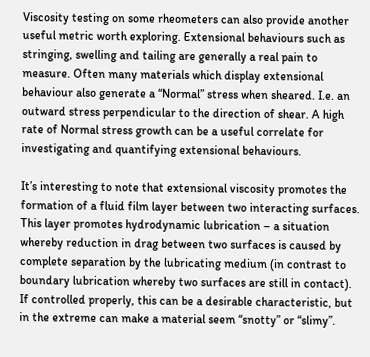Viscosity testing on some rheometers can also provide another useful metric worth exploring. Extensional behaviours such as stringing, swelling and tailing are generally a real pain to measure. Often many materials which display extensional behaviour also generate a “Normal” stress when sheared. I.e. an outward stress perpendicular to the direction of shear. A high rate of Normal stress growth can be a useful correlate for investigating and quantifying extensional behaviours.

It’s interesting to note that extensional viscosity promotes the formation of a fluid film layer between two interacting surfaces. This layer promotes hydrodynamic lubrication – a situation whereby reduction in drag between two surfaces is caused by complete separation by the lubricating medium (in contrast to boundary lubrication whereby two surfaces are still in contact). If controlled properly, this can be a desirable characteristic, but in the extreme can make a material seem “snotty” or “slimy”.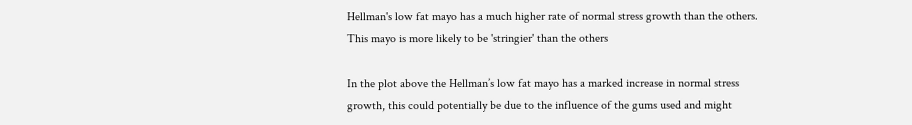Hellman's low fat mayo has a much higher rate of normal stress growth than the others. This mayo is more likely to be 'stringier' than the others

In the plot above the Hellman’s low fat mayo has a marked increase in normal stress growth, this could potentially be due to the influence of the gums used and might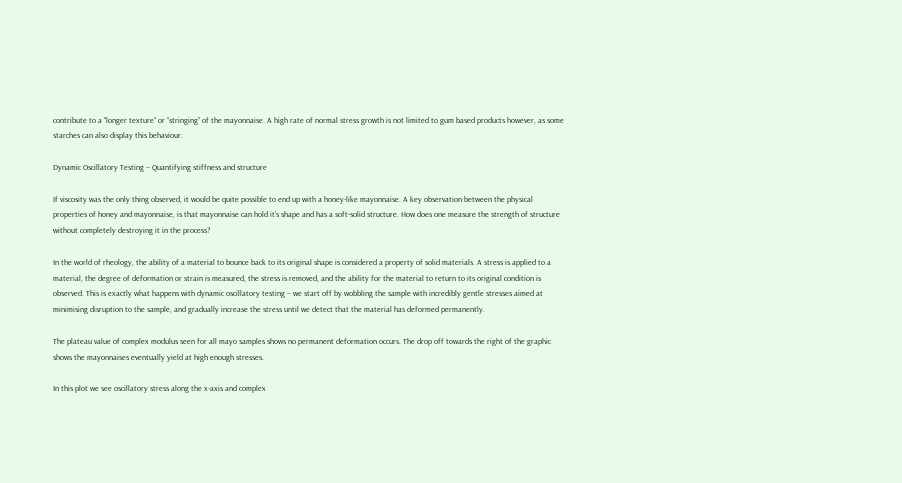contribute to a “longer texture” or “stringing” of the mayonnaise. A high rate of normal stress growth is not limited to gum based products however, as some starches can also display this behaviour.

Dynamic Oscillatory Testing – Quantifying stiffness and structure

If viscosity was the only thing observed, it would be quite possible to end up with a honey-like mayonnaise. A key observation between the physical properties of honey and mayonnaise, is that mayonnaise can hold it’s shape and has a soft-solid structure. How does one measure the strength of structure without completely destroying it in the process?

In the world of rheology, the ability of a material to bounce back to its original shape is considered a property of solid materials. A stress is applied to a material, the degree of deformation or strain is measured, the stress is removed, and the ability for the material to return to its original condition is observed. This is exactly what happens with dynamic oscillatory testing – we start off by wobbling the sample with incredibly gentle stresses aimed at minimising disruption to the sample, and gradually increase the stress until we detect that the material has deformed permanently.

The plateau value of complex modulus seen for all mayo samples shows no permanent deformation occurs. The drop off towards the right of the graphic shows the mayonnaises eventually yield at high enough stresses.

In this plot we see oscillatory stress along the x-axis and complex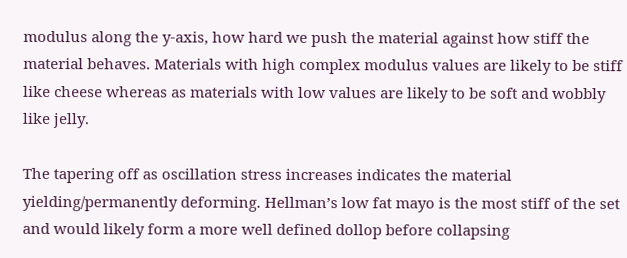modulus along the y-axis, how hard we push the material against how stiff the material behaves. Materials with high complex modulus values are likely to be stiff like cheese whereas as materials with low values are likely to be soft and wobbly like jelly.

The tapering off as oscillation stress increases indicates the material yielding/permanently deforming. Hellman’s low fat mayo is the most stiff of the set and would likely form a more well defined dollop before collapsing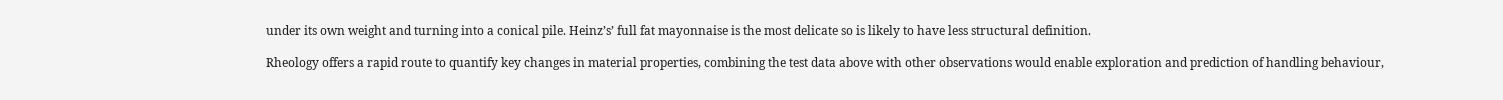under its own weight and turning into a conical pile. Heinz’s’ full fat mayonnaise is the most delicate so is likely to have less structural definition.

Rheology offers a rapid route to quantify key changes in material properties, combining the test data above with other observations would enable exploration and prediction of handling behaviour,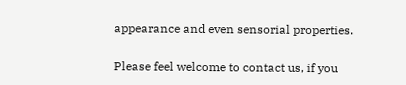appearance and even sensorial properties.

Please feel welcome to contact us, if you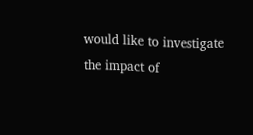would like to investigate the impact of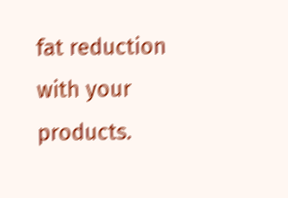fat reduction with your products.